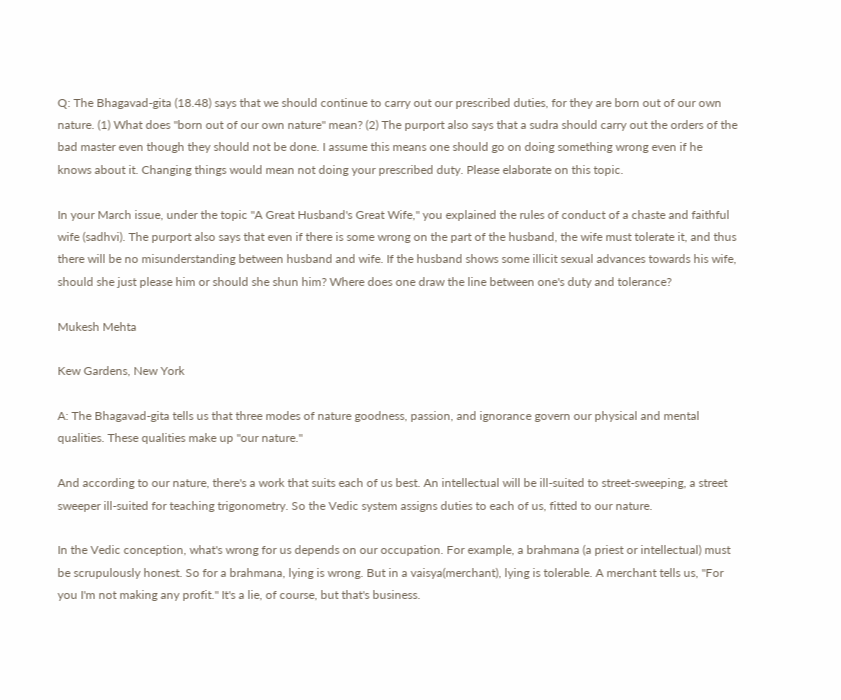Q: The Bhagavad-gita (18.48) says that we should continue to carry out our prescribed duties, for they are born out of our own nature. (1) What does "born out of our own nature" mean? (2) The purport also says that a sudra should carry out the orders of the bad master even though they should not be done. I assume this means one should go on doing something wrong even if he knows about it. Changing things would mean not doing your prescribed duty. Please elaborate on this topic.

In your March issue, under the topic "A Great Husband's Great Wife," you explained the rules of conduct of a chaste and faithful wife (sadhvi). The purport also says that even if there is some wrong on the part of the husband, the wife must tolerate it, and thus there will be no misunderstanding between husband and wife. If the husband shows some illicit sexual advances towards his wife, should she just please him or should she shun him? Where does one draw the line between one's duty and tolerance?

Mukesh Mehta

Kew Gardens, New York

A: The Bhagavad-gita tells us that three modes of nature goodness, passion, and ignorance govern our physical and mental qualities. These qualities make up "our nature."

And according to our nature, there's a work that suits each of us best. An intellectual will be ill-suited to street-sweeping, a street sweeper ill-suited for teaching trigonometry. So the Vedic system assigns duties to each of us, fitted to our nature.

In the Vedic conception, what's wrong for us depends on our occupation. For example, a brahmana (a priest or intellectual) must be scrupulously honest. So for a brahmana, lying is wrong. But in a vaisya(merchant), lying is tolerable. A merchant tells us, "For you I'm not making any profit." It's a lie, of course, but that's business.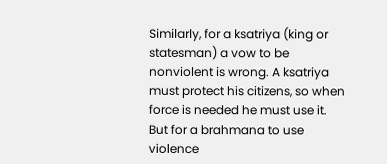Similarly, for a ksatriya (king or statesman) a vow to be nonviolent is wrong. A ksatriya must protect his citizens, so when force is needed he must use it. But for a brahmana to use violence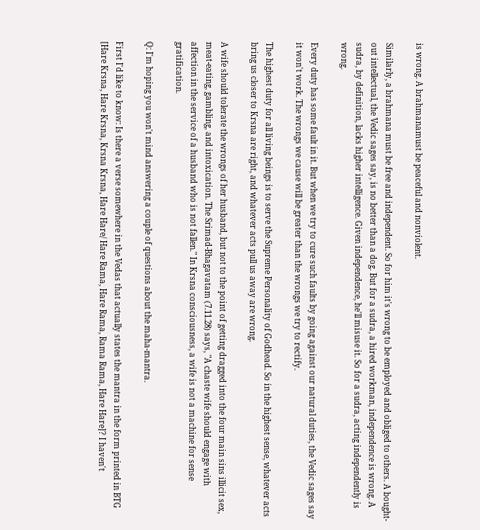is wrong. A brahmanamust be peaceful and nonviolent.

Similarly, a brahmana must be free and independent. So for him it's wrong to be employed and obliged to others. A bought-out intellectual, the Vedic sages say, is no better than a dog. But for a sudra, a hired workman, independence is wrong. A sudra, by definition, lacks higher intelligence. Given independence, he'll misuse it. So for a sudra, acting independently is wrong.

Every duty has some fault in it. But when we try to cure such faults by going against our natural duties, the Vedic sages say it won't work. The wrongs we cause will be greater than the wrongs we try to rectify.

The highest duty for all living beings is to serve the Supreme Personality of Godhead. So in the highest sense, whatever acts bring us closer to Krsna are right, and whatever acts pull us away are wrong.

A wife should tolerate the wrongs of her husband, but not to the point of getting dragged into the four main sins illicit sex, meat-eating, gambling, and intoxication. The Srimad-Bhagavatam (7.11.28) says, "A chaste wife should engage with affection in the service of a husband who is not fallen." In Krsna consciousness, a wife is not a machine for sense gratification.

Q: I'm hoping you won't mind answering a couple of questions about the maha-mantra.

First I'd like to know: Is there a verse somewhere in the Vedas that actually states the mantra in the form printed in BTG [Hare Krsna, Hare Krsna, Krsna Krsna, Hare Hare/ Hare Rama, Hare Rama, Rama Rama, Hare Hare]? I haven't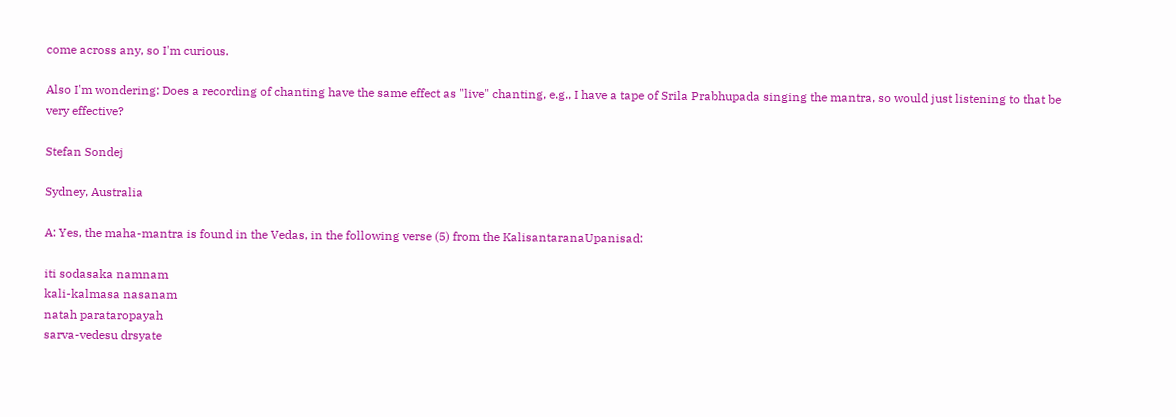come across any, so I'm curious.

Also I'm wondering: Does a recording of chanting have the same effect as "live" chanting, e.g., I have a tape of Srila Prabhupada singing the mantra, so would just listening to that be very effective?

Stefan Sondej

Sydney, Australia

A: Yes, the maha-mantra is found in the Vedas, in the following verse (5) from the KalisantaranaUpanisad:

iti sodasaka namnam
kali-kalmasa nasanam
natah parataropayah
sarva-vedesu drsyate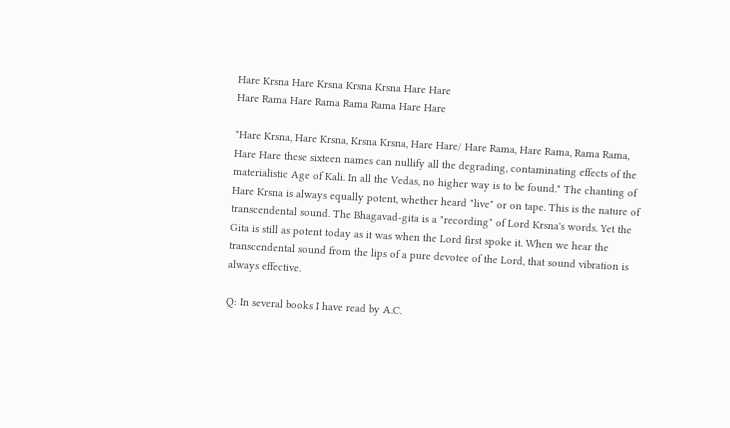Hare Krsna Hare Krsna Krsna Krsna Hare Hare
Hare Rama Hare Rama Rama Rama Hare Hare

"Hare Krsna, Hare Krsna, Krsna Krsna, Hare Hare/ Hare Rama, Hare Rama, Rama Rama, Hare Hare these sixteen names can nullify all the degrading, contaminating effects of the materialistic Age of Kali. In all the Vedas, no higher way is to be found." The chanting of Hare Krsna is always equally potent, whether heard "live" or on tape. This is the nature of transcendental sound. The Bhagavad-gita is a "recording" of Lord Krsna's words. Yet the Gita is still as potent today as it was when the Lord first spoke it. When we hear the transcendental sound from the lips of a pure devotee of the Lord, that sound vibration is always effective.

Q: In several books I have read by A.C.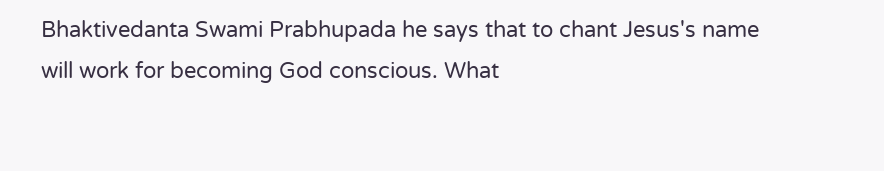Bhaktivedanta Swami Prabhupada he says that to chant Jesus's name will work for becoming God conscious. What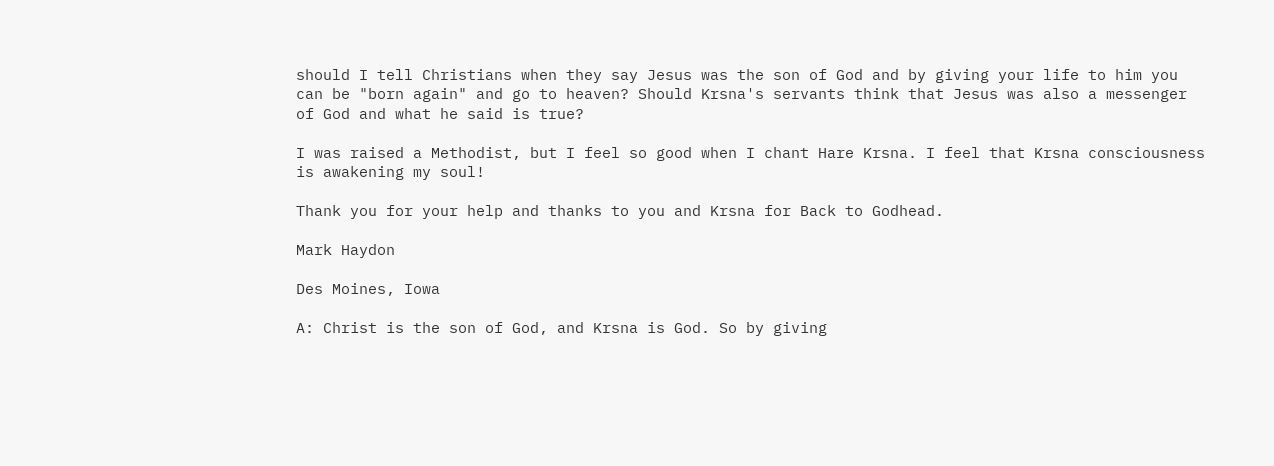should I tell Christians when they say Jesus was the son of God and by giving your life to him you can be "born again" and go to heaven? Should Krsna's servants think that Jesus was also a messenger of God and what he said is true?

I was raised a Methodist, but I feel so good when I chant Hare Krsna. I feel that Krsna consciousness is awakening my soul!

Thank you for your help and thanks to you and Krsna for Back to Godhead.

Mark Haydon

Des Moines, Iowa

A: Christ is the son of God, and Krsna is God. So by giving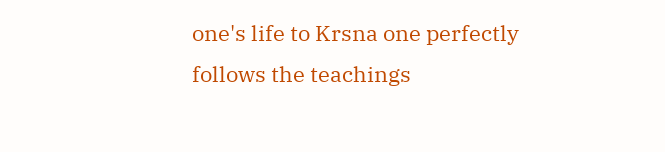one's life to Krsna one perfectly follows the teachings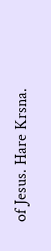of Jesus. Hare Krsna.